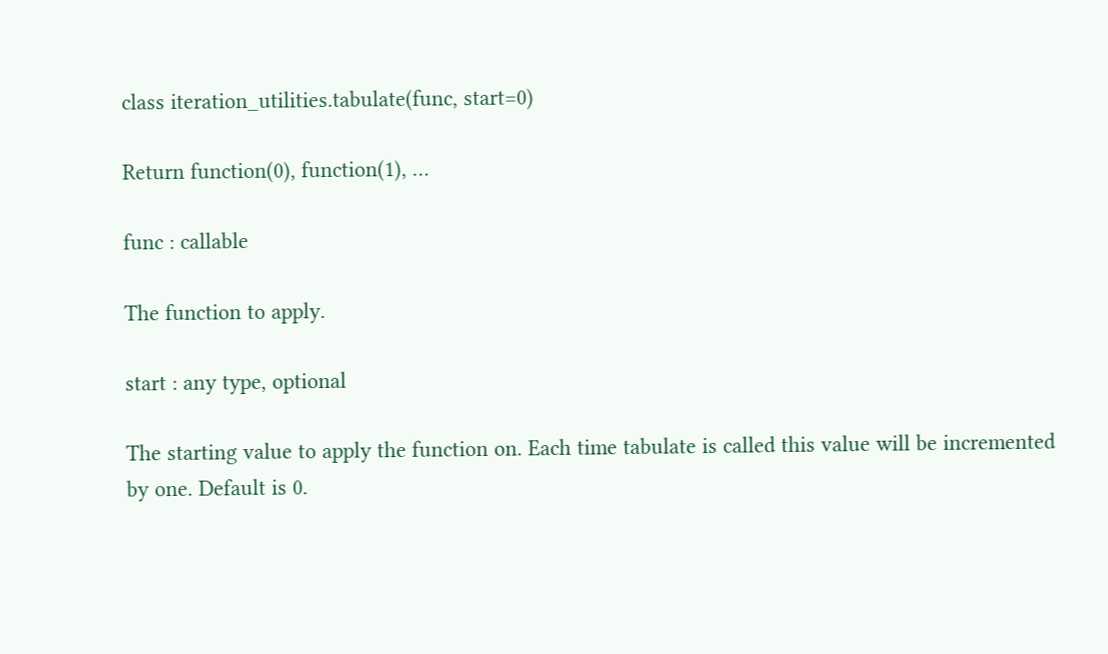class iteration_utilities.tabulate(func, start=0)

Return function(0), function(1), …

func : callable

The function to apply.

start : any type, optional

The starting value to apply the function on. Each time tabulate is called this value will be incremented by one. Default is 0.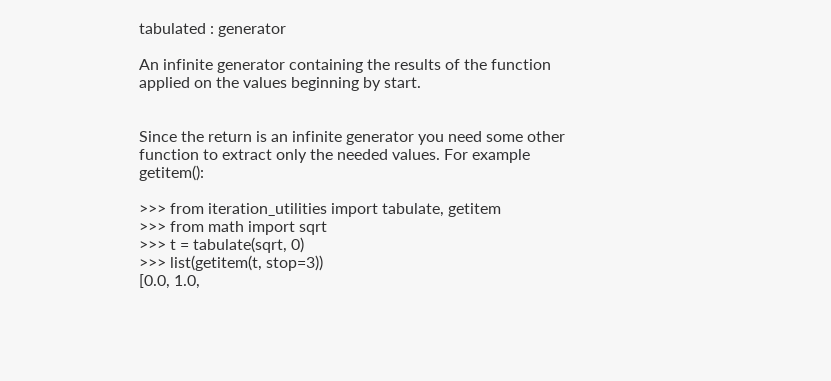tabulated : generator

An infinite generator containing the results of the function applied on the values beginning by start.


Since the return is an infinite generator you need some other function to extract only the needed values. For example getitem():

>>> from iteration_utilities import tabulate, getitem
>>> from math import sqrt
>>> t = tabulate(sqrt, 0)
>>> list(getitem(t, stop=3))
[0.0, 1.0,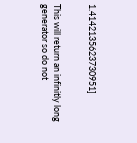1.4142135623730951]


This will return an infinitly long generator so do not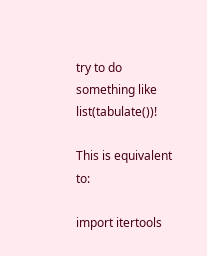try to do something like list(tabulate())!

This is equivalent to:

import itertools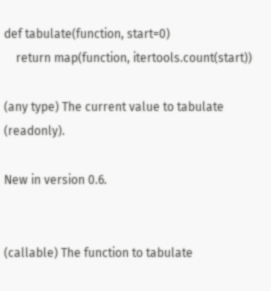def tabulate(function, start=0)
    return map(function, itertools.count(start))

(any type) The current value to tabulate (readonly).

New in version 0.6.


(callable) The function to tabulate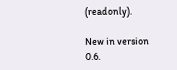(readonly).

New in version 0.6.